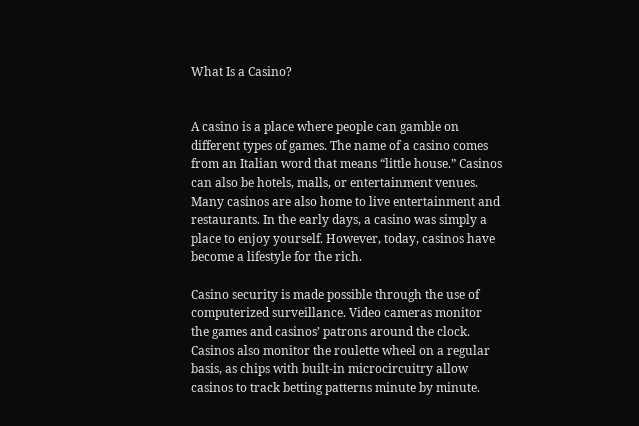What Is a Casino?


A casino is a place where people can gamble on different types of games. The name of a casino comes from an Italian word that means “little house.” Casinos can also be hotels, malls, or entertainment venues. Many casinos are also home to live entertainment and restaurants. In the early days, a casino was simply a place to enjoy yourself. However, today, casinos have become a lifestyle for the rich.

Casino security is made possible through the use of computerized surveillance. Video cameras monitor the games and casinos’ patrons around the clock. Casinos also monitor the roulette wheel on a regular basis, as chips with built-in microcircuitry allow casinos to track betting patterns minute by minute.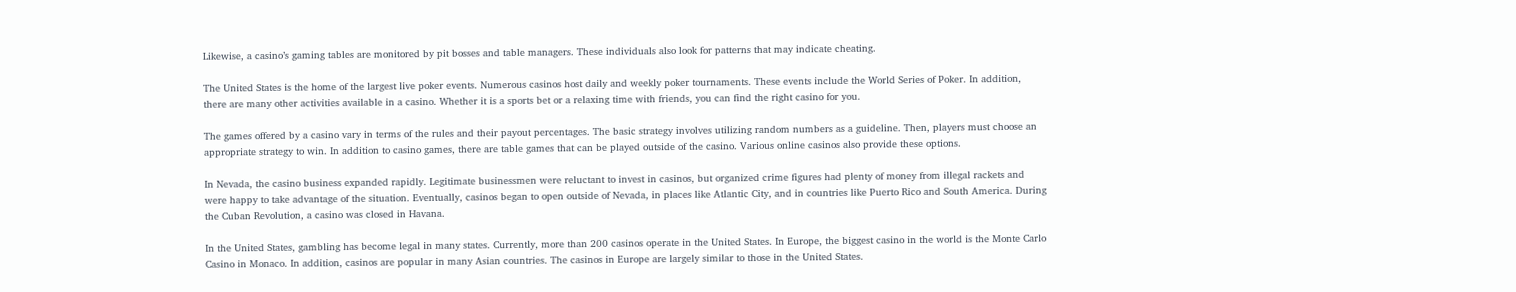Likewise, a casino’s gaming tables are monitored by pit bosses and table managers. These individuals also look for patterns that may indicate cheating.

The United States is the home of the largest live poker events. Numerous casinos host daily and weekly poker tournaments. These events include the World Series of Poker. In addition, there are many other activities available in a casino. Whether it is a sports bet or a relaxing time with friends, you can find the right casino for you.

The games offered by a casino vary in terms of the rules and their payout percentages. The basic strategy involves utilizing random numbers as a guideline. Then, players must choose an appropriate strategy to win. In addition to casino games, there are table games that can be played outside of the casino. Various online casinos also provide these options.

In Nevada, the casino business expanded rapidly. Legitimate businessmen were reluctant to invest in casinos, but organized crime figures had plenty of money from illegal rackets and were happy to take advantage of the situation. Eventually, casinos began to open outside of Nevada, in places like Atlantic City, and in countries like Puerto Rico and South America. During the Cuban Revolution, a casino was closed in Havana.

In the United States, gambling has become legal in many states. Currently, more than 200 casinos operate in the United States. In Europe, the biggest casino in the world is the Monte Carlo Casino in Monaco. In addition, casinos are popular in many Asian countries. The casinos in Europe are largely similar to those in the United States.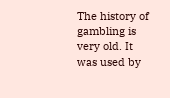The history of gambling is very old. It was used by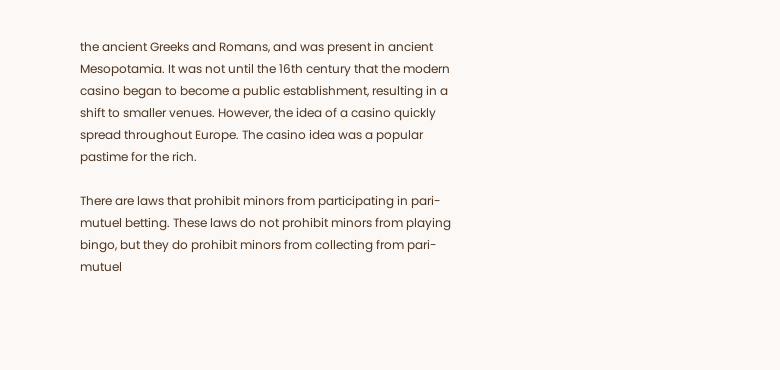the ancient Greeks and Romans, and was present in ancient Mesopotamia. It was not until the 16th century that the modern casino began to become a public establishment, resulting in a shift to smaller venues. However, the idea of a casino quickly spread throughout Europe. The casino idea was a popular pastime for the rich.

There are laws that prohibit minors from participating in pari-mutuel betting. These laws do not prohibit minors from playing bingo, but they do prohibit minors from collecting from pari-mutuel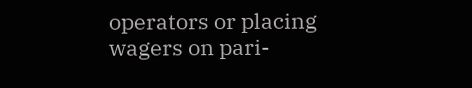operators or placing wagers on pari-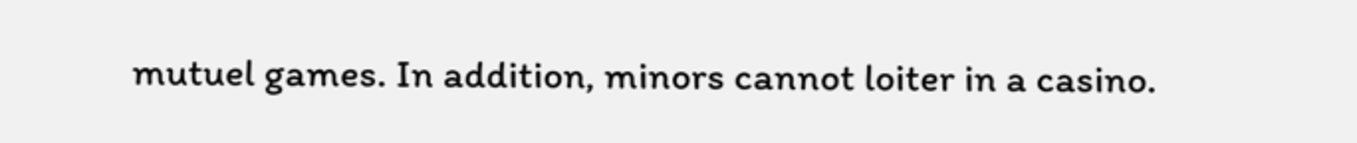mutuel games. In addition, minors cannot loiter in a casino.